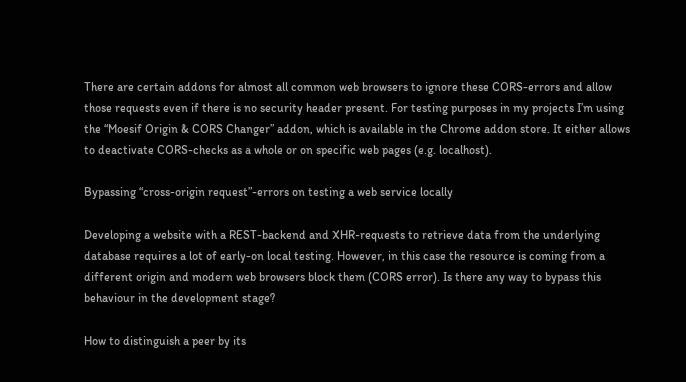There are certain addons for almost all common web browsers to ignore these CORS-errors and allow those requests even if there is no security header present. For testing purposes in my projects I’m using the “Moesif Origin & CORS Changer” addon, which is available in the Chrome addon store. It either allows to deactivate CORS-checks as a whole or on specific web pages (e.g. localhost).

Bypassing “cross-origin request”-errors on testing a web service locally

Developing a website with a REST-backend and XHR-requests to retrieve data from the underlying database requires a lot of early-on local testing. However, in this case the resource is coming from a different origin and modern web browsers block them (CORS error). Is there any way to bypass this behaviour in the development stage?

How to distinguish a peer by its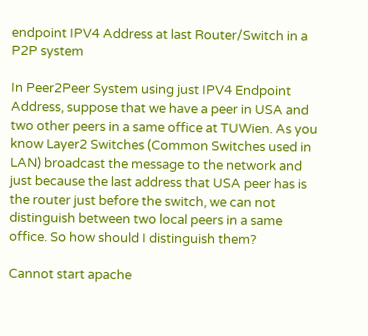endpoint IPV4 Address at last Router/Switch in a P2P system

In Peer2Peer System using just IPV4 Endpoint Address, suppose that we have a peer in USA and two other peers in a same office at TUWien. As you know Layer2 Switches (Common Switches used in LAN) broadcast the message to the network and just because the last address that USA peer has is the router just before the switch, we can not distinguish between two local peers in a same office. So how should I distinguish them?

Cannot start apache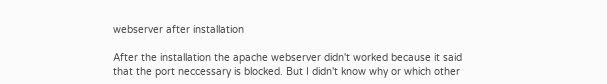webserver after installation

After the installation the apache webserver didn't worked because it said that the port neccessary is blocked. But I didn't know why or which other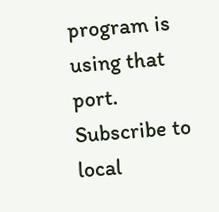program is using that port.
Subscribe to local